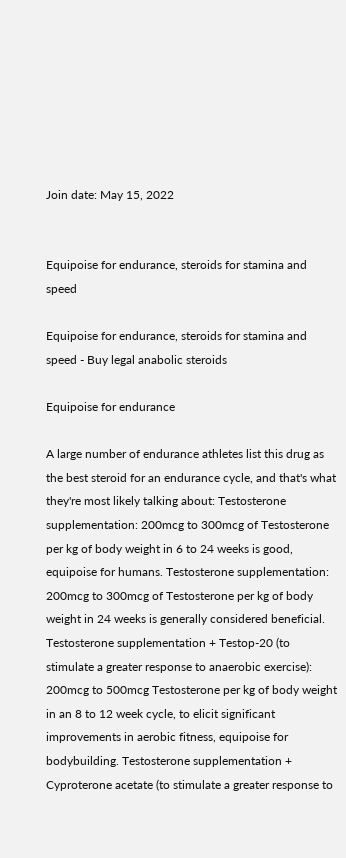Join date: May 15, 2022


Equipoise for endurance, steroids for stamina and speed

Equipoise for endurance, steroids for stamina and speed - Buy legal anabolic steroids

Equipoise for endurance

A large number of endurance athletes list this drug as the best steroid for an endurance cycle, and that's what they're most likely talking about: Testosterone supplementation: 200mcg to 300mcg of Testosterone per kg of body weight in 6 to 24 weeks is good, equipoise for humans. Testosterone supplementation: 200mcg to 300mcg of Testosterone per kg of body weight in 24 weeks is generally considered beneficial. Testosterone supplementation + Testop-20 (to stimulate a greater response to anaerobic exercise): 200mcg to 500mcg Testosterone per kg of body weight in an 8 to 12 week cycle, to elicit significant improvements in aerobic fitness, equipoise for bodybuilding. Testosterone supplementation + Cyproterone acetate (to stimulate a greater response to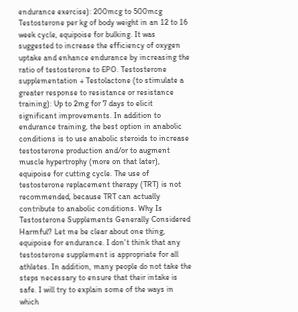endurance exercise): 200mcg to 500mcg Testosterone per kg of body weight in an 12 to 16 week cycle, equipoise for bulking. It was suggested to increase the efficiency of oxygen uptake and enhance endurance by increasing the ratio of testosterone to EPO. Testosterone supplementation + Testolactone (to stimulate a greater response to resistance or resistance training): Up to 2mg for 7 days to elicit significant improvements. In addition to endurance training, the best option in anabolic conditions is to use anabolic steroids to increase testosterone production and/or to augment muscle hypertrophy (more on that later), equipoise for cutting cycle. The use of testosterone replacement therapy (TRT) is not recommended, because TRT can actually contribute to anabolic conditions. Why Is Testosterone Supplements Generally Considered Harmful? Let me be clear about one thing, equipoise for endurance. I don't think that any testosterone supplement is appropriate for all athletes. In addition, many people do not take the steps necessary to ensure that their intake is safe. I will try to explain some of the ways in which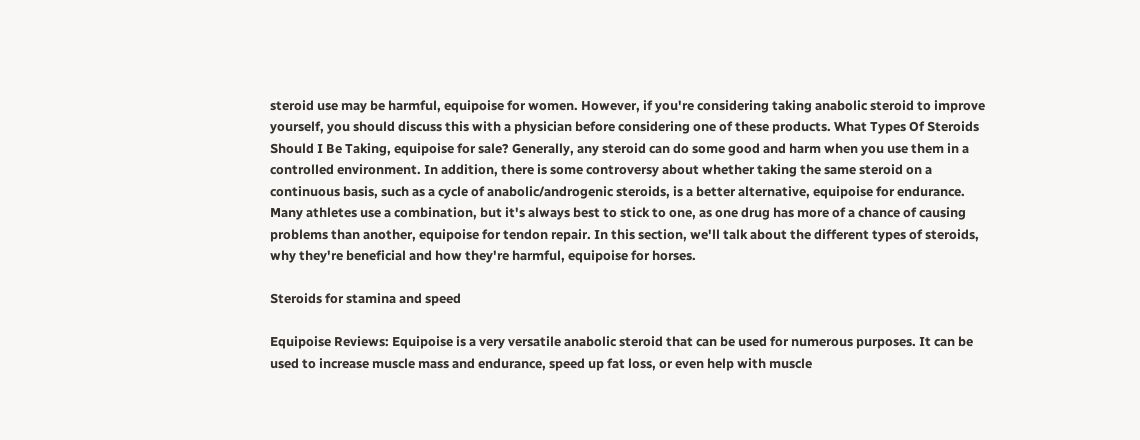steroid use may be harmful, equipoise for women. However, if you're considering taking anabolic steroid to improve yourself, you should discuss this with a physician before considering one of these products. What Types Of Steroids Should I Be Taking, equipoise for sale? Generally, any steroid can do some good and harm when you use them in a controlled environment. In addition, there is some controversy about whether taking the same steroid on a continuous basis, such as a cycle of anabolic/androgenic steroids, is a better alternative, equipoise for endurance. Many athletes use a combination, but it's always best to stick to one, as one drug has more of a chance of causing problems than another, equipoise for tendon repair. In this section, we'll talk about the different types of steroids, why they're beneficial and how they're harmful, equipoise for horses.

Steroids for stamina and speed

Equipoise Reviews: Equipoise is a very versatile anabolic steroid that can be used for numerous purposes. It can be used to increase muscle mass and endurance, speed up fat loss, or even help with muscle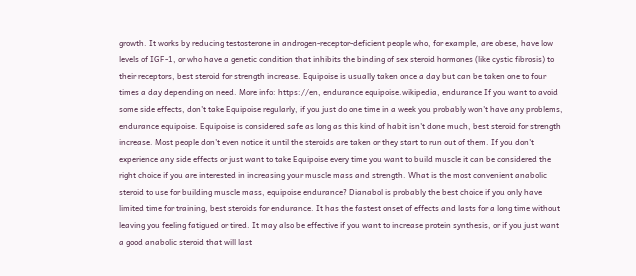growth. It works by reducing testosterone in androgen-receptor-deficient people who, for example, are obese, have low levels of IGF-1, or who have a genetic condition that inhibits the binding of sex steroid hormones (like cystic fibrosis) to their receptors, best steroid for strength increase. Equipoise is usually taken once a day but can be taken one to four times a day depending on need. More info: https://en, endurance equipoise.wikipedia, endurance If you want to avoid some side effects, don't take Equipoise regularly, if you just do one time in a week you probably won't have any problems, endurance equipoise. Equipoise is considered safe as long as this kind of habit isn't done much, best steroid for strength increase. Most people don't even notice it until the steroids are taken or they start to run out of them. If you don't experience any side effects or just want to take Equipoise every time you want to build muscle it can be considered the right choice if you are interested in increasing your muscle mass and strength. What is the most convenient anabolic steroid to use for building muscle mass, equipoise endurance? Dianabol is probably the best choice if you only have limited time for training, best steroids for endurance. It has the fastest onset of effects and lasts for a long time without leaving you feeling fatigued or tired. It may also be effective if you want to increase protein synthesis, or if you just want a good anabolic steroid that will last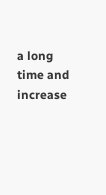a long time and increase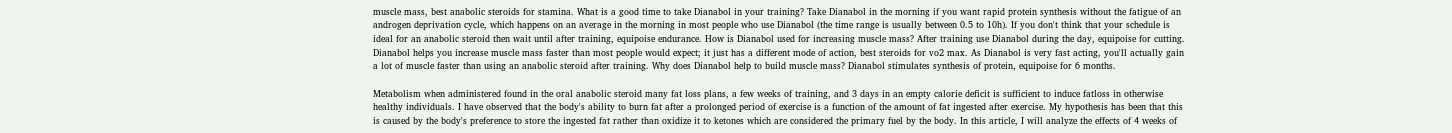muscle mass, best anabolic steroids for stamina. What is a good time to take Dianabol in your training? Take Dianabol in the morning if you want rapid protein synthesis without the fatigue of an androgen deprivation cycle, which happens on an average in the morning in most people who use Dianabol (the time range is usually between 0.5 to 10h). If you don't think that your schedule is ideal for an anabolic steroid then wait until after training, equipoise endurance. How is Dianabol used for increasing muscle mass? After training use Dianabol during the day, equipoise for cutting. Dianabol helps you increase muscle mass faster than most people would expect; it just has a different mode of action, best steroids for vo2 max. As Dianabol is very fast acting, you'll actually gain a lot of muscle faster than using an anabolic steroid after training. Why does Dianabol help to build muscle mass? Dianabol stimulates synthesis of protein, equipoise for 6 months.

Metabolism when administered found in the oral anabolic steroid many fat loss plans, a few weeks of training, and 3 days in an empty calorie deficit is sufficient to induce fatloss in otherwise healthy individuals. I have observed that the body's ability to burn fat after a prolonged period of exercise is a function of the amount of fat ingested after exercise. My hypothesis has been that this is caused by the body's preference to store the ingested fat rather than oxidize it to ketones which are considered the primary fuel by the body. In this article, I will analyze the effects of 4 weeks of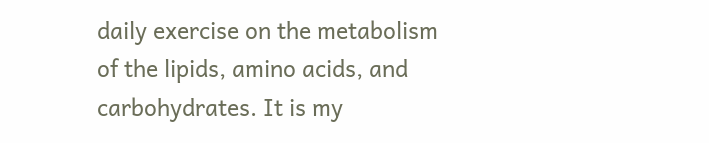daily exercise on the metabolism of the lipids, amino acids, and carbohydrates. It is my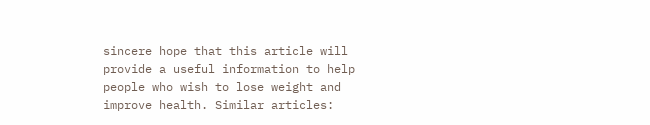sincere hope that this article will provide a useful information to help people who wish to lose weight and improve health. Similar articles: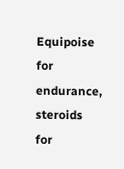Equipoise for endurance, steroids for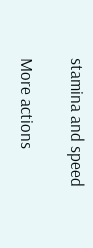stamina and speed

More actions